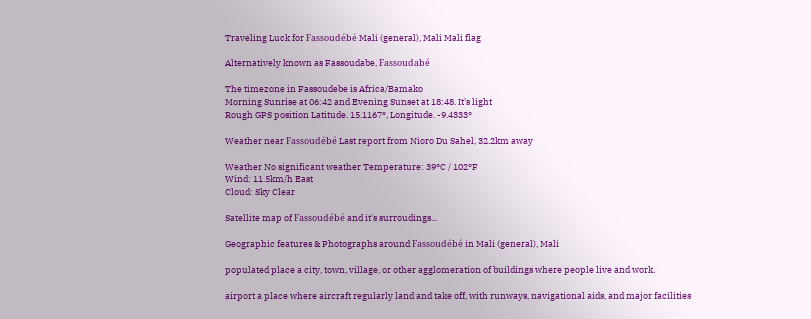Traveling Luck for Fassoudébé Mali (general), Mali Mali flag

Alternatively known as Fassoudabe, Fassoudabé

The timezone in Fassoudebe is Africa/Bamako
Morning Sunrise at 06:42 and Evening Sunset at 18:48. It's light
Rough GPS position Latitude. 15.1167°, Longitude. -9.4333°

Weather near Fassoudébé Last report from Nioro Du Sahel, 32.2km away

Weather No significant weather Temperature: 39°C / 102°F
Wind: 11.5km/h East
Cloud: Sky Clear

Satellite map of Fassoudébé and it's surroudings...

Geographic features & Photographs around Fassoudébé in Mali (general), Mali

populated place a city, town, village, or other agglomeration of buildings where people live and work.

airport a place where aircraft regularly land and take off, with runways, navigational aids, and major facilities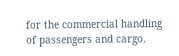for the commercial handling of passengers and cargo.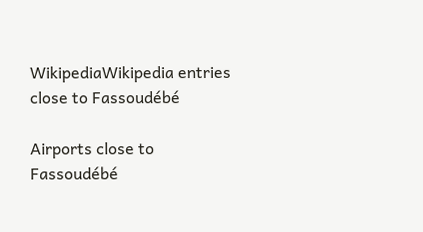WikipediaWikipedia entries close to Fassoudébé

Airports close to Fassoudébé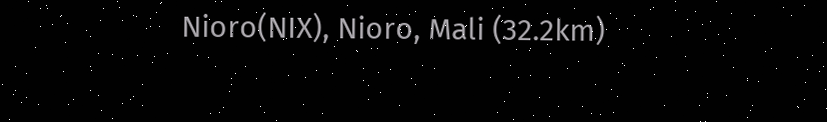Nioro(NIX), Nioro, Mali (32.2km)